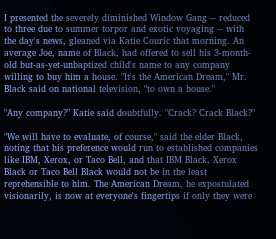I presented the severely diminished Window Gang -- reduced to three due to summer torpor and exotic voyaging -- with the day's news, gleaned via Katie Couric that morning. An average Joe, name of Black, had offered to sell his 3-month-old but-as-yet-unbaptized child's name to any company willing to buy him a house. "It's the American Dream," Mr. Black said on national television, "to own a house."

"Any company?" Katie said doubtfully. "Crack? Crack Black?"

"We will have to evaluate, of course," said the elder Black, noting that his preference would run to established companies like IBM, Xerox, or Taco Bell, and that IBM Black, Xerox Black or Taco Bell Black would not be in the least reprehensible to him. The American Dream, he expostulated visionarily, is now at everyone's fingertips if only they were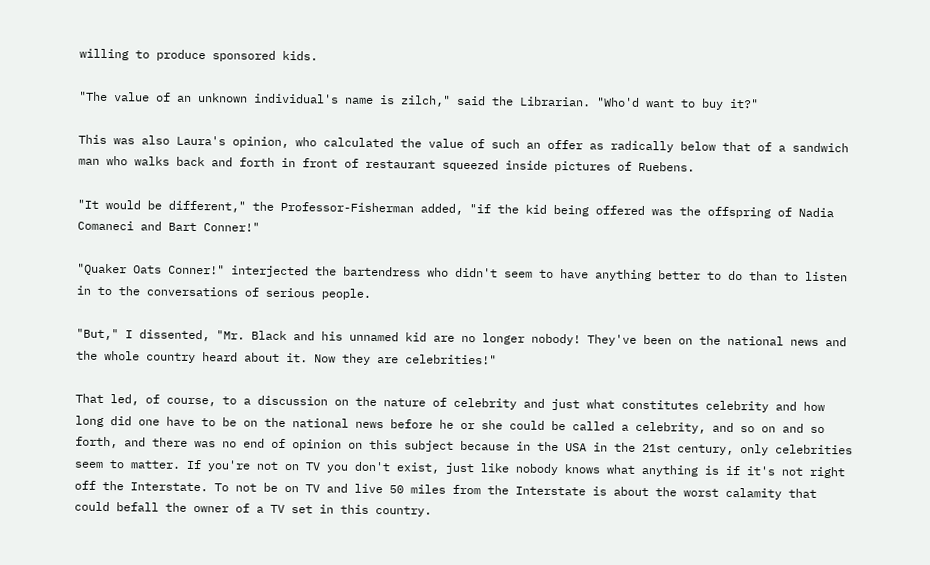willing to produce sponsored kids.

"The value of an unknown individual's name is zilch," said the Librarian. "Who'd want to buy it?"

This was also Laura's opinion, who calculated the value of such an offer as radically below that of a sandwich man who walks back and forth in front of restaurant squeezed inside pictures of Ruebens.

"It would be different," the Professor-Fisherman added, "if the kid being offered was the offspring of Nadia Comaneci and Bart Conner!"

"Quaker Oats Conner!" interjected the bartendress who didn't seem to have anything better to do than to listen in to the conversations of serious people.

"But," I dissented, "Mr. Black and his unnamed kid are no longer nobody! They've been on the national news and the whole country heard about it. Now they are celebrities!"

That led, of course, to a discussion on the nature of celebrity and just what constitutes celebrity and how long did one have to be on the national news before he or she could be called a celebrity, and so on and so forth, and there was no end of opinion on this subject because in the USA in the 21st century, only celebrities seem to matter. If you're not on TV you don't exist, just like nobody knows what anything is if it's not right off the Interstate. To not be on TV and live 50 miles from the Interstate is about the worst calamity that could befall the owner of a TV set in this country.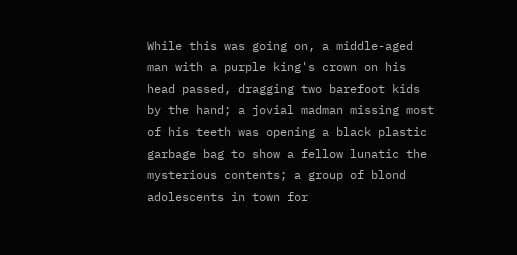While this was going on, a middle-aged man with a purple king's crown on his head passed, dragging two barefoot kids by the hand; a jovial madman missing most of his teeth was opening a black plastic garbage bag to show a fellow lunatic the mysterious contents; a group of blond adolescents in town for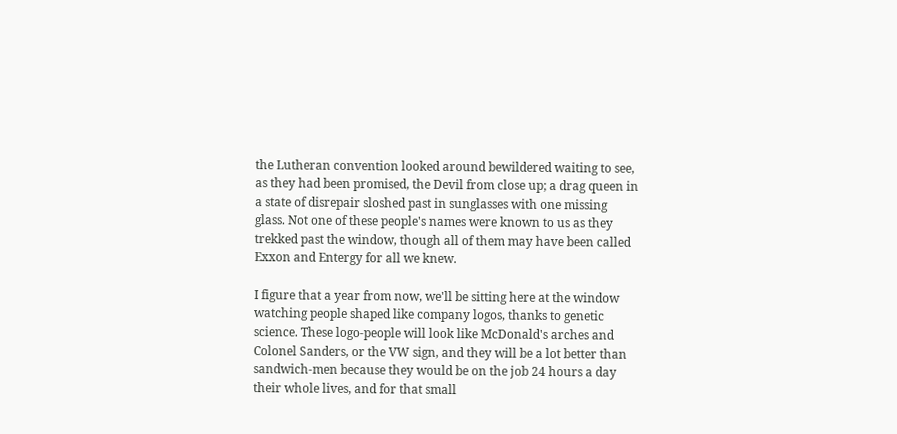the Lutheran convention looked around bewildered waiting to see, as they had been promised, the Devil from close up; a drag queen in a state of disrepair sloshed past in sunglasses with one missing glass. Not one of these people's names were known to us as they trekked past the window, though all of them may have been called Exxon and Entergy for all we knew.

I figure that a year from now, we'll be sitting here at the window watching people shaped like company logos, thanks to genetic science. These logo-people will look like McDonald's arches and Colonel Sanders, or the VW sign, and they will be a lot better than sandwich-men because they would be on the job 24 hours a day their whole lives, and for that small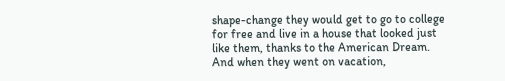shape-change they would get to go to college for free and live in a house that looked just like them, thanks to the American Dream. And when they went on vacation,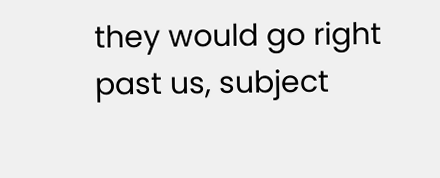they would go right past us, subject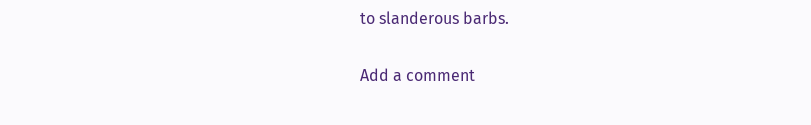to slanderous barbs.

Add a comment